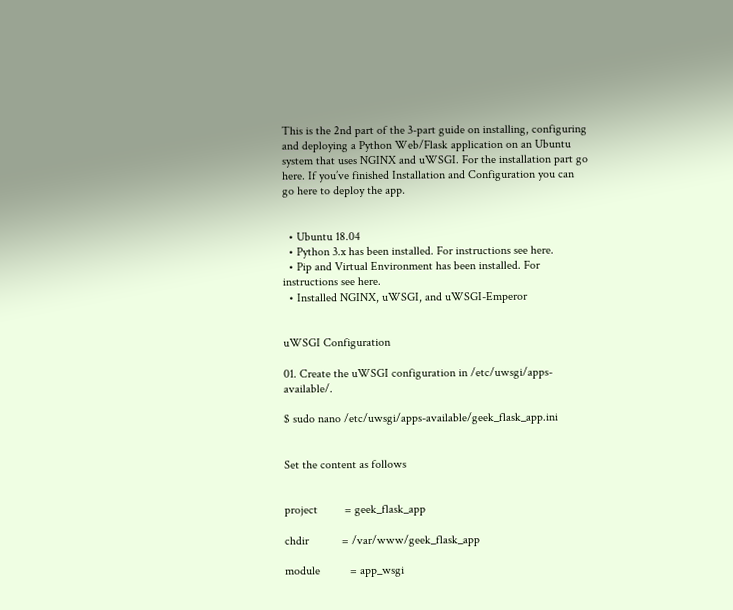This is the 2nd part of the 3-part guide on installing, configuring and deploying a Python Web/Flask application on an Ubuntu system that uses NGINX and uWSGI. For the installation part go here. If you’ve finished Installation and Configuration you can go here to deploy the app.


  • Ubuntu 18.04
  • Python 3.x has been installed. For instructions see here.
  • Pip and Virtual Environment has been installed. For instructions see here.
  • Installed NGINX, uWSGI, and uWSGI-Emperor


uWSGI Configuration

01. Create the uWSGI configuration in /etc/uwsgi/apps-available/.

$ sudo nano /etc/uwsgi/apps-available/geek_flask_app.ini


Set the content as follows


project         = geek_flask_app

chdir           = /var/www/geek_flask_app

module          = app_wsgi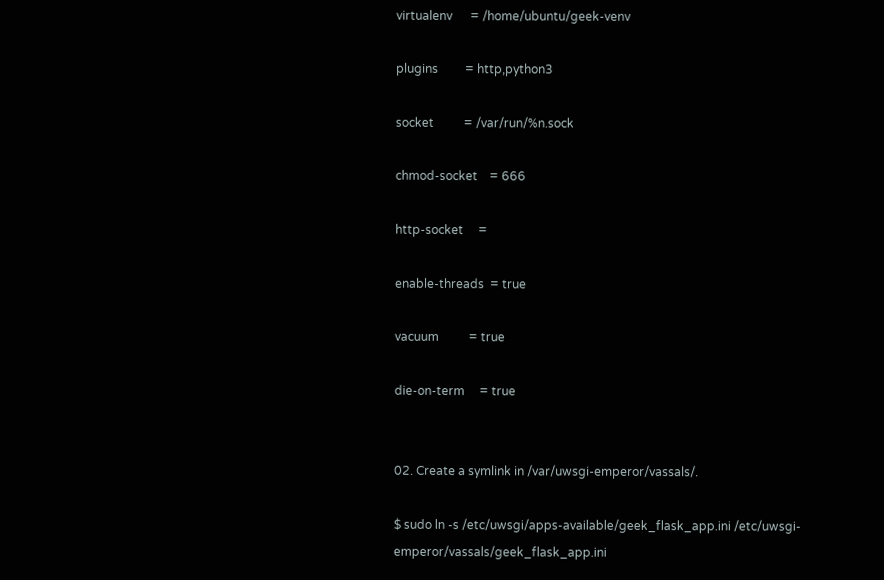virtualenv      = /home/ubuntu/geek-venv

plugins         = http,python3

socket          = /var/run/%n.sock

chmod-socket    = 666

http-socket     =

enable-threads  = true

vacuum          = true

die-on-term     = true


02. Create a symlink in /var/uwsgi-emperor/vassals/.

$ sudo ln -s /etc/uwsgi/apps-available/geek_flask_app.ini /etc/uwsgi-emperor/vassals/geek_flask_app.ini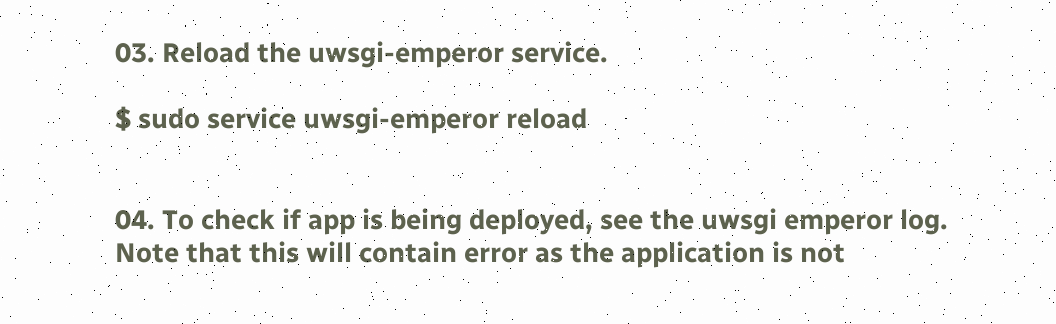03. Reload the uwsgi-emperor service.

$ sudo service uwsgi-emperor reload


04. To check if app is being deployed, see the uwsgi emperor log. Note that this will contain error as the application is not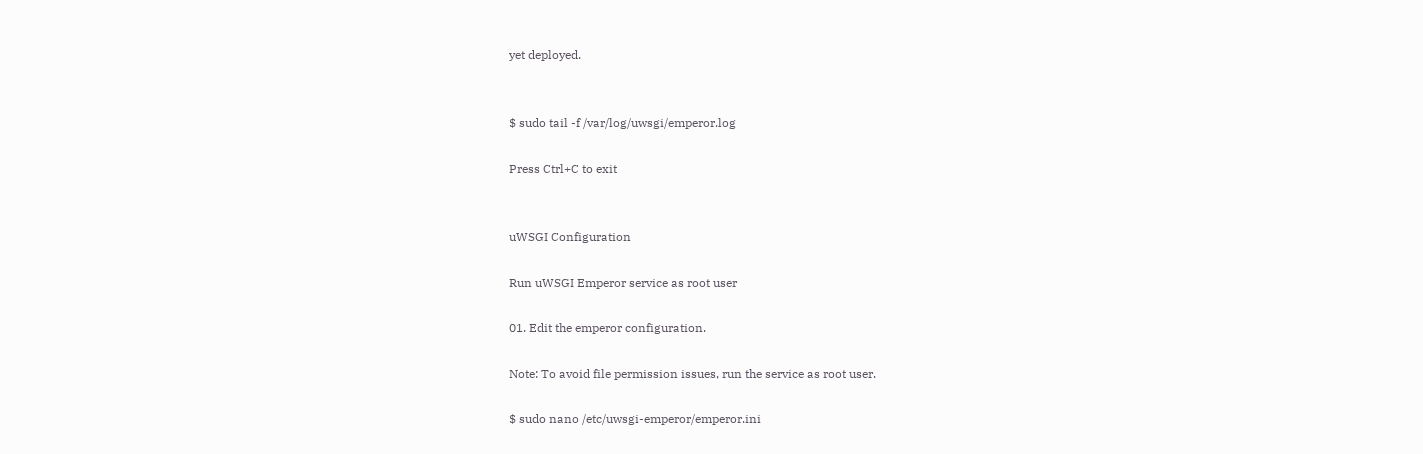yet deployed.


$ sudo tail -f /var/log/uwsgi/emperor.log

Press Ctrl+C to exit


uWSGI Configuration

Run uWSGI Emperor service as root user

01. Edit the emperor configuration.

Note: To avoid file permission issues, run the service as root user.

$ sudo nano /etc/uwsgi-emperor/emperor.ini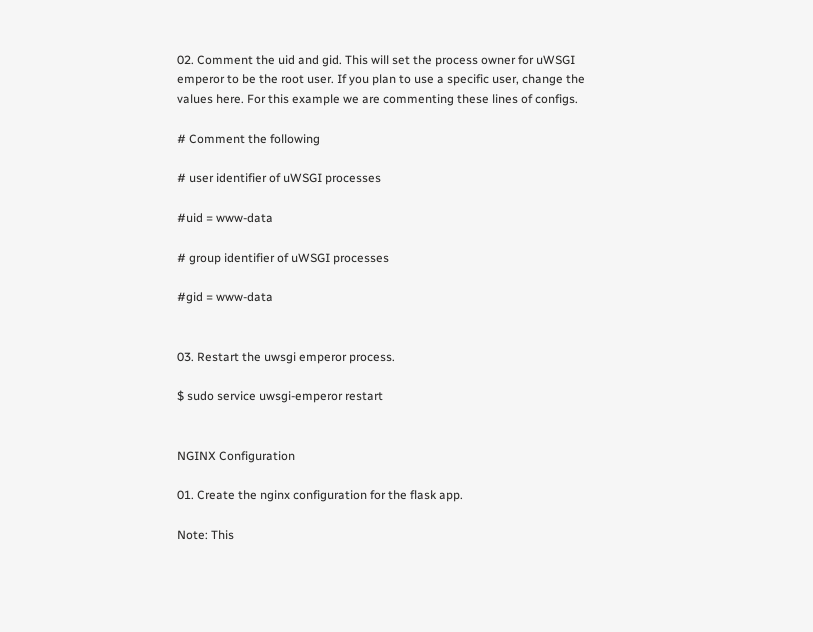02. Comment the uid and gid. This will set the process owner for uWSGI emperor to be the root user. If you plan to use a specific user, change the values here. For this example we are commenting these lines of configs.

# Comment the following

# user identifier of uWSGI processes

#uid = www-data

# group identifier of uWSGI processes

#gid = www-data


03. Restart the uwsgi emperor process.

$ sudo service uwsgi-emperor restart


NGINX Configuration

01. Create the nginx configuration for the flask app.

Note: This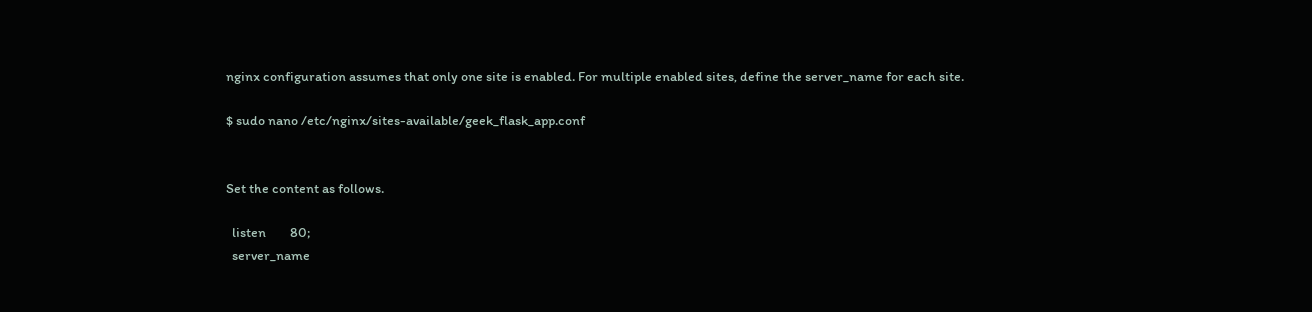nginx configuration assumes that only one site is enabled. For multiple enabled sites, define the server_name for each site.

$ sudo nano /etc/nginx/sites-available/geek_flask_app.conf


Set the content as follows.

  listen        80;
  server_name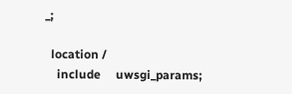_;

  location /
    include     uwsgi_params;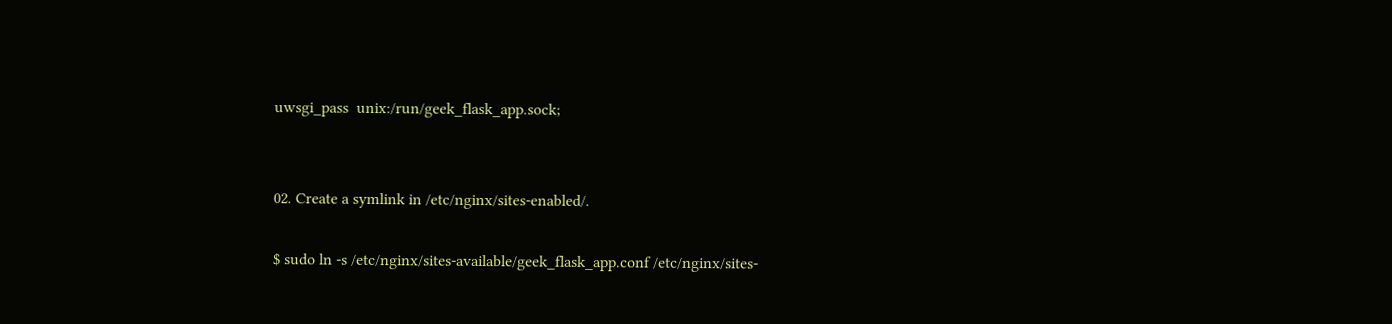uwsgi_pass  unix:/run/geek_flask_app.sock;


02. Create a symlink in /etc/nginx/sites-enabled/.

$ sudo ln -s /etc/nginx/sites-available/geek_flask_app.conf /etc/nginx/sites-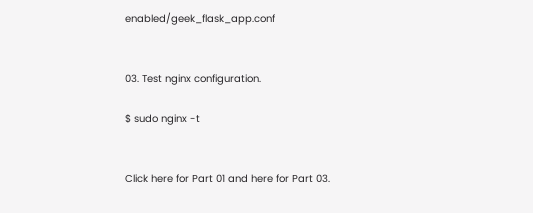enabled/geek_flask_app.conf


03. Test nginx configuration.

$ sudo nginx -t


Click here for Part 01 and here for Part 03.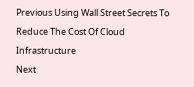Previous Using Wall Street Secrets To Reduce The Cost Of Cloud Infrastructure
Next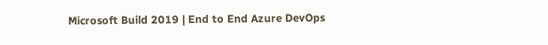Microsoft Build 2019 | End to End Azure DevOps